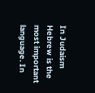In Judaism Hebrew is the most important language. In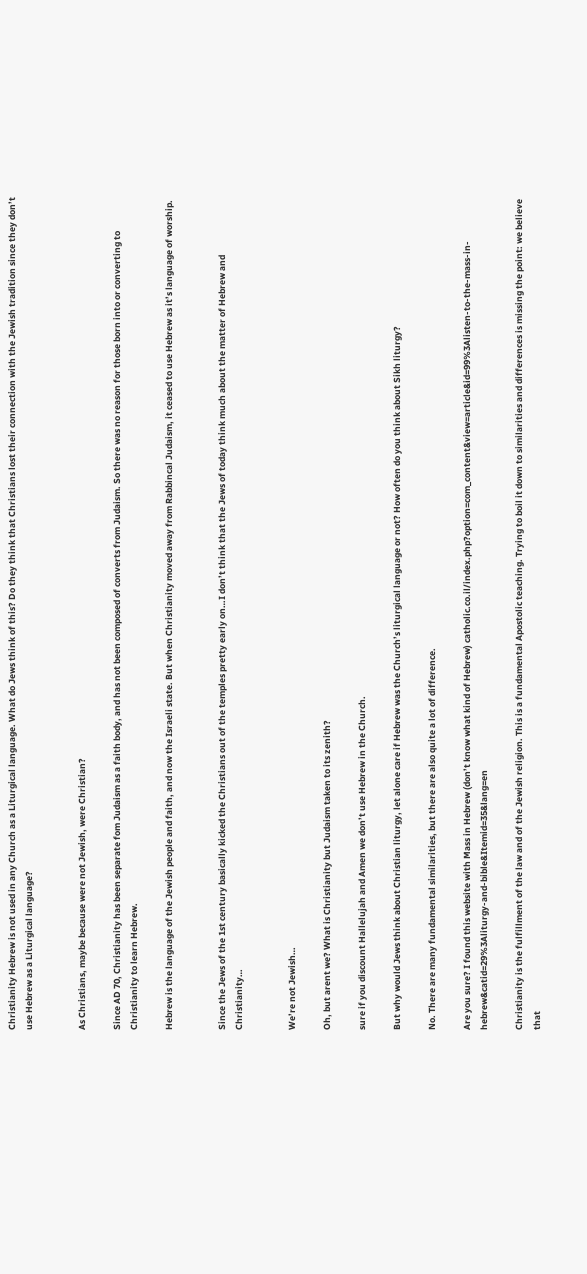Christianity Hebrew is not used in any Church as a Liturgical language. What do Jews think of this? Do they think that Christians lost their connection with the Jewish tradition since they don’t use Hebrew as a Liturgical language?


As Christians, maybe because were not Jewish, were Christian?

Since AD 70, Christianity has been separate fom Judaism as a faith body, and has not been composed of converts from Judaism. So there was no reason for those born into or converting to Christianity to learn Hebrew.

Hebrew is the language of the Jewish people and faith, and now the Israeli state. But when Christianity moved away from Rabbincal Judaism, it ceased to use Hebrew as it’s language of worship.


Since the Jews of the 1st century basically kicked the Christians out of the temples pretty early on…I don’t think that the Jews of today think much about the matter of Hebrew and Christianity…


We’re not Jewish…

Oh, but arent we? What is Christianity but Judaism taken to its zenith?

sure if you discount Hallelujah and Amen we don’t use Hebrew in the Church.

But why would Jews think about Christian liturgy, let alone care if Hebrew was the Church’s liturgical language or not? How often do you think about Sikh liturgy?

No. There are many fundamental similarities, but there are also quite a lot of difference.

Are you sure? I found this website with Mass in Hebrew (don’t know what kind of Hebrew) catholic.co.il/index.php?option=com_content&view=article&id=99%3Alisten-to-the-mass-in-hebrew&catid=29%3Aliturgy-and-bible&Itemid=35&lang=en

Christianity is the fulfillment of the law and of the Jewish religion. This is a fundamental Apostolic teaching. Trying to boil it down to similarities and differences is missing the point: we believe that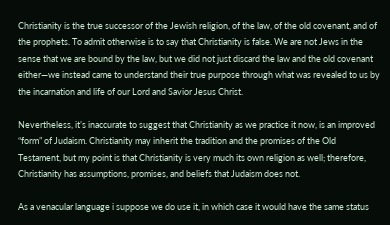Christianity is the true successor of the Jewish religion, of the law, of the old covenant, and of the prophets. To admit otherwise is to say that Christianity is false. We are not Jews in the sense that we are bound by the law, but we did not just discard the law and the old covenant either—we instead came to understand their true purpose through what was revealed to us by the incarnation and life of our Lord and Savior Jesus Christ.

Nevertheless, it’s inaccurate to suggest that Christianity as we practice it now, is an improved “form” of Judaism. Christianity may inherit the tradition and the promises of the Old Testament, but my point is that Christianity is very much its own religion as well; therefore, Christianity has assumptions, promises, and beliefs that Judaism does not.

As a venacular language i suppose we do use it, in which case it would have the same status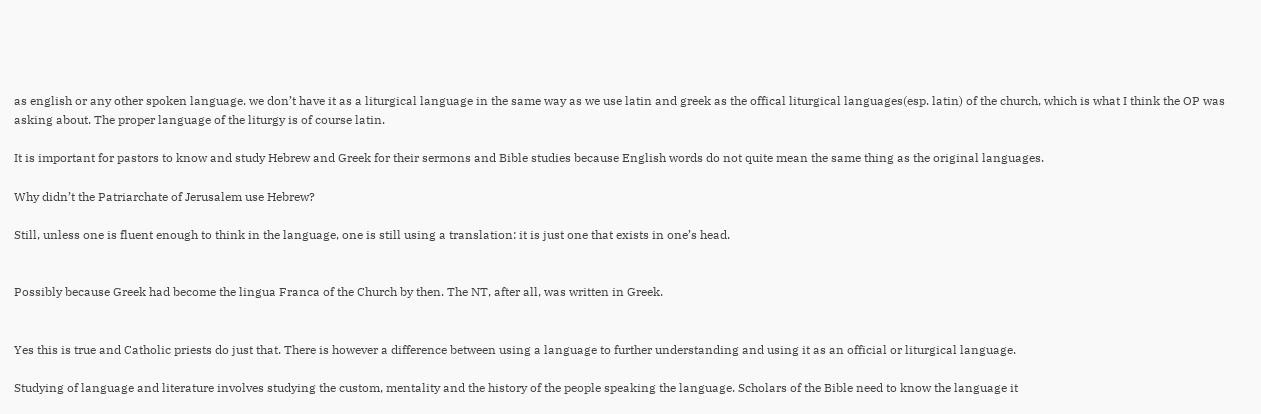as english or any other spoken language. we don’t have it as a liturgical language in the same way as we use latin and greek as the offical liturgical languages(esp. latin) of the church, which is what I think the OP was asking about. The proper language of the liturgy is of course latin.

It is important for pastors to know and study Hebrew and Greek for their sermons and Bible studies because English words do not quite mean the same thing as the original languages.

Why didn’t the Patriarchate of Jerusalem use Hebrew?

Still, unless one is fluent enough to think in the language, one is still using a translation: it is just one that exists in one’s head.


Possibly because Greek had become the lingua Franca of the Church by then. The NT, after all, was written in Greek.


Yes this is true and Catholic priests do just that. There is however a difference between using a language to further understanding and using it as an official or liturgical language.

Studying of language and literature involves studying the custom, mentality and the history of the people speaking the language. Scholars of the Bible need to know the language it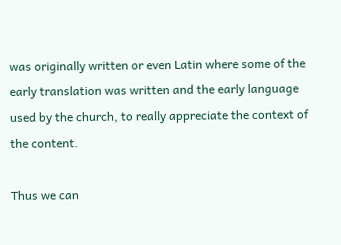was originally written or even Latin where some of the early translation was written and the early language used by the church, to really appreciate the context of the content.

Thus we can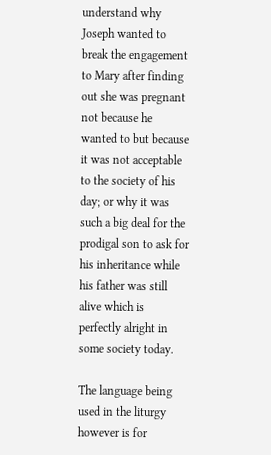understand why Joseph wanted to break the engagement to Mary after finding out she was pregnant not because he wanted to but because it was not acceptable to the society of his day; or why it was such a big deal for the prodigal son to ask for his inheritance while his father was still alive which is perfectly alright in some society today.

The language being used in the liturgy however is for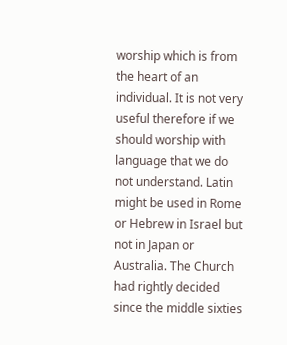worship which is from the heart of an individual. It is not very useful therefore if we should worship with language that we do not understand. Latin might be used in Rome or Hebrew in Israel but not in Japan or Australia. The Church had rightly decided since the middle sixties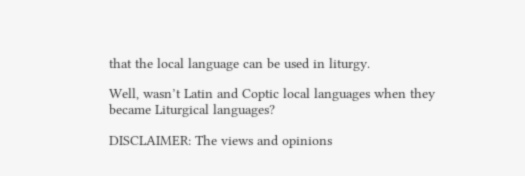that the local language can be used in liturgy.

Well, wasn’t Latin and Coptic local languages when they became Liturgical languages?

DISCLAIMER: The views and opinions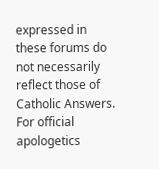expressed in these forums do not necessarily reflect those of Catholic Answers. For official apologetics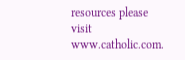resources please visit www.catholic.com.